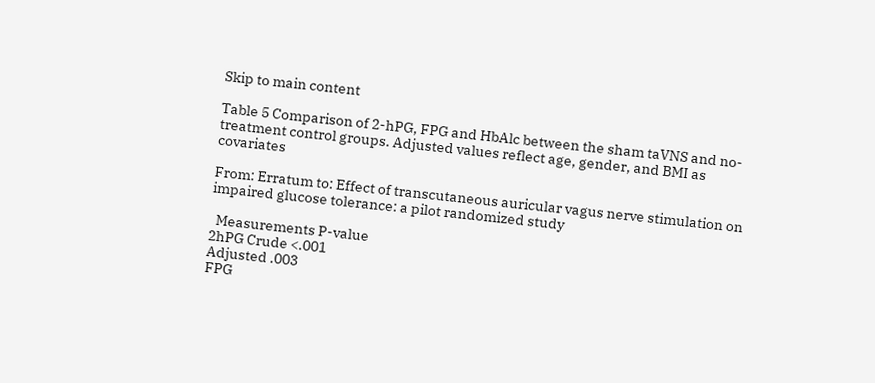Skip to main content

Table 5 Comparison of 2-hPG, FPG and HbAlc between the sham taVNS and no-treatment control groups. Adjusted values reflect age, gender, and BMI as covariates

From: Erratum to: Effect of transcutaneous auricular vagus nerve stimulation on impaired glucose tolerance: a pilot randomized study

  Measurements P-value
2hPG Crude <.001
Adjusted .003
FPG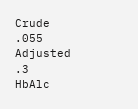Crude .055
Adjusted .3
HbAlc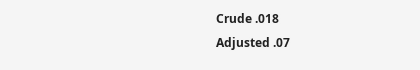Crude .018
Adjusted .07